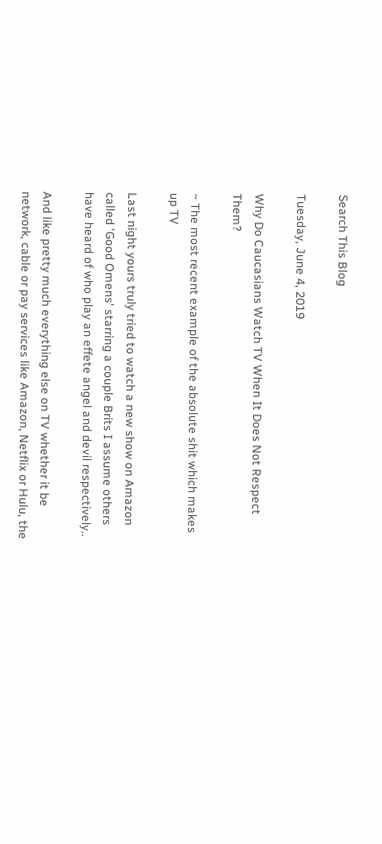Search This Blog

Tuesday, June 4, 2019

Why Do Caucasians Watch TV When It Does Not Respect Them?

~ The most recent example of the absolute shit which makes up TV

Last night yours truly tried to watch a new show on Amazon called 'Good Omens' starring a couple Brits I assume others have heard of who play an effete angel and devil respectively..

And like pretty much everything else on TV whether it be network, cable or pay services like Amazon, Netflix or Hulu, the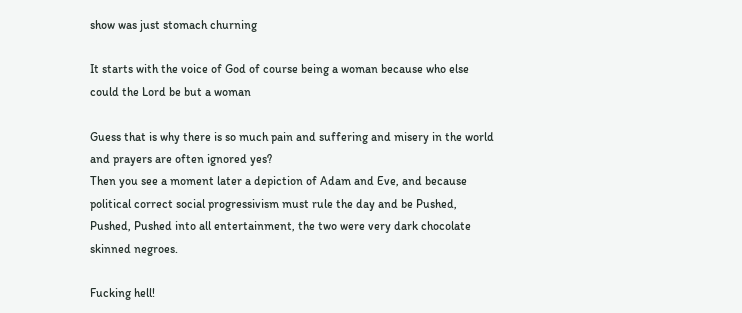show was just stomach churning

It starts with the voice of God of course being a woman because who else could the Lord be but a woman

Guess that is why there is so much pain and suffering and misery in the world and prayers are often ignored yes?
Then you see a moment later a depiction of Adam and Eve, and because political correct social progressivism must rule the day and be Pushed, Pushed, Pushed into all entertainment, the two were very dark chocolate skinned negroes.

Fucking hell!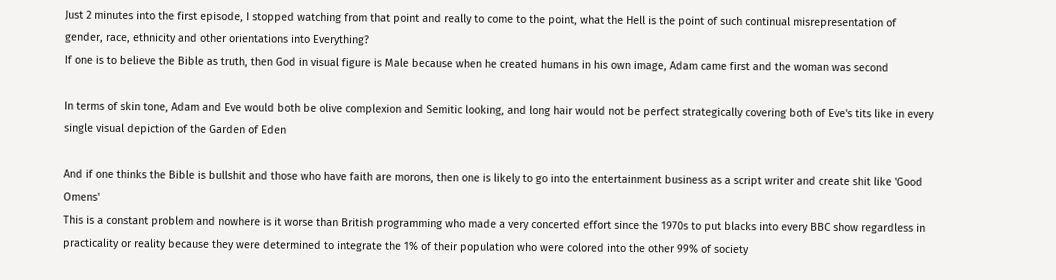Just 2 minutes into the first episode, I stopped watching from that point and really to come to the point, what the Hell is the point of such continual misrepresentation of gender, race, ethnicity and other orientations into Everything?
If one is to believe the Bible as truth, then God in visual figure is Male because when he created humans in his own image, Adam came first and the woman was second

In terms of skin tone, Adam and Eve would both be olive complexion and Semitic looking, and long hair would not be perfect strategically covering both of Eve's tits like in every single visual depiction of the Garden of Eden

And if one thinks the Bible is bullshit and those who have faith are morons, then one is likely to go into the entertainment business as a script writer and create shit like 'Good Omens'
This is a constant problem and nowhere is it worse than British programming who made a very concerted effort since the 1970s to put blacks into every BBC show regardless in practicality or reality because they were determined to integrate the 1% of their population who were colored into the other 99% of society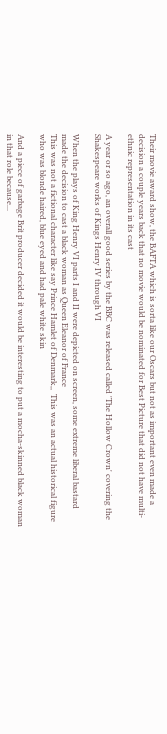Their movie award show, the BAFTA which is sorta like our Oscars but not as important even made a decision a couple years back that no movie would be nominated for Best Picture that did not have multi-ethnic representation in its cast

A year or so ago, an overall good series by the BBC was released called 'The Hollow Crown' covering the Shakespeare works of Kings Henry IV through VI

When the plays of King Henry VI parts I and II were depicted on screen, some extreme liberal bastard made the decision to cast a black woman as Queen Eleanor of France
This was not a fictional character like say Prince Hamlet of Denmark,,  This was an actual historical figure who was blonde haired, blue eyed and had pale white skin

And a piece of garbage Brit producer decided it would be interesting to put a mocha-skinned black woman in that role because...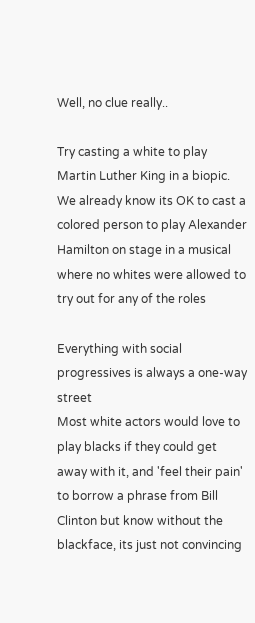Well, no clue really..

Try casting a white to play Martin Luther King in a biopic.  We already know its OK to cast a colored person to play Alexander Hamilton on stage in a musical where no whites were allowed to try out for any of the roles

Everything with social progressives is always a one-way street
Most white actors would love to play blacks if they could get away with it, and 'feel their pain' to borrow a phrase from Bill Clinton but know without the blackface, its just not convincing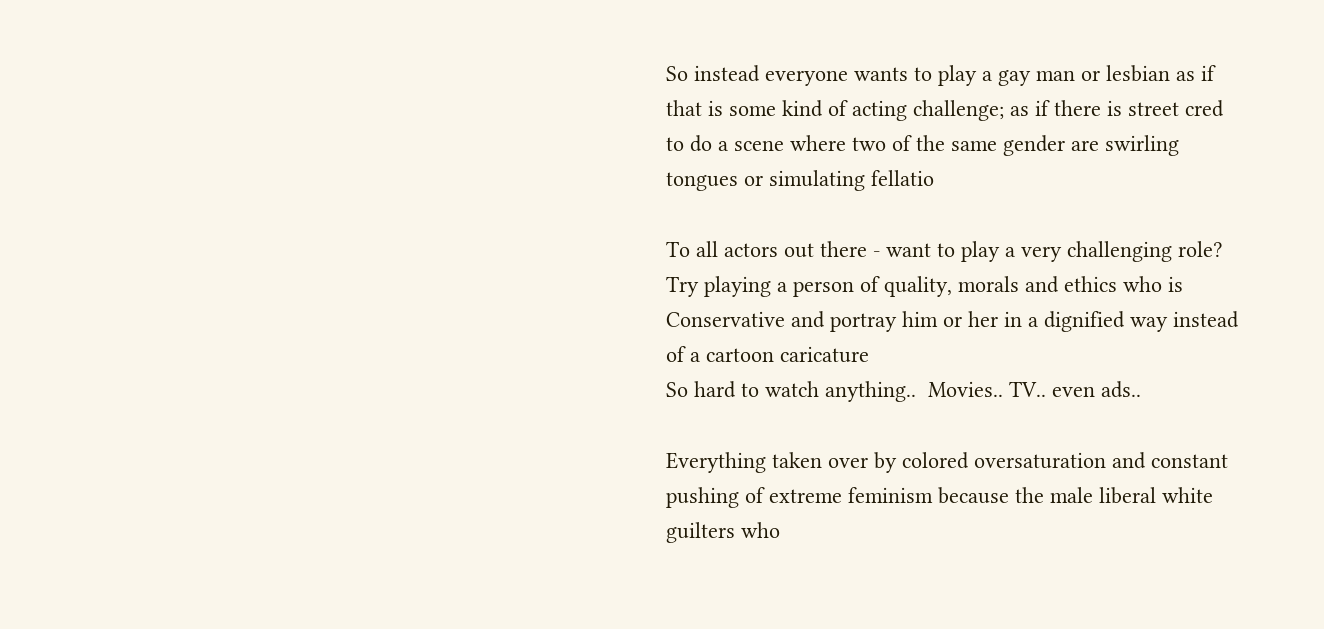So instead everyone wants to play a gay man or lesbian as if that is some kind of acting challenge; as if there is street cred to do a scene where two of the same gender are swirling tongues or simulating fellatio

To all actors out there - want to play a very challenging role?  Try playing a person of quality, morals and ethics who is Conservative and portray him or her in a dignified way instead of a cartoon caricature
So hard to watch anything..  Movies.. TV.. even ads..

Everything taken over by colored oversaturation and constant pushing of extreme feminism because the male liberal white guilters who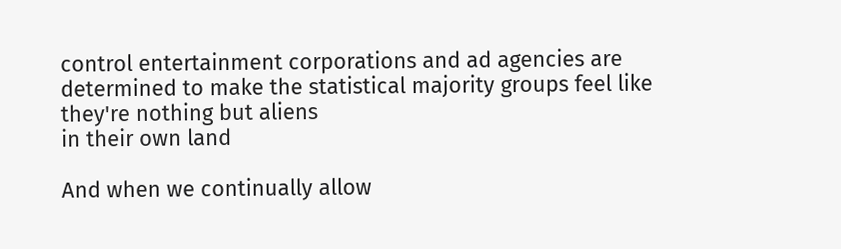control entertainment corporations and ad agencies are determined to make the statistical majority groups feel like they're nothing but aliens
in their own land

And when we continually allow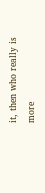it, then who really is more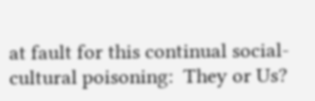at fault for this continual social-cultural poisoning:  They or Us?